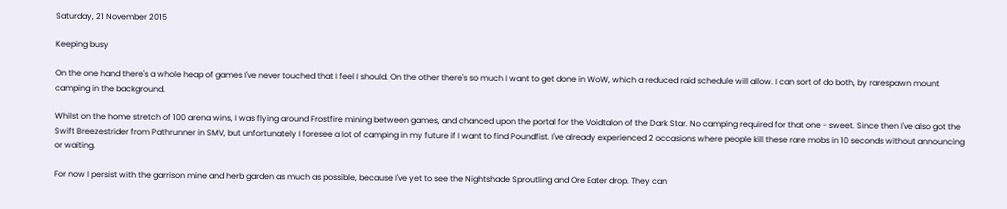Saturday, 21 November 2015

Keeping busy

On the one hand there's a whole heap of games I've never touched that I feel I should. On the other there's so much I want to get done in WoW, which a reduced raid schedule will allow. I can sort of do both, by rarespawn mount camping in the background.

Whilst on the home stretch of 100 arena wins, I was flying around Frostfire mining between games, and chanced upon the portal for the Voidtalon of the Dark Star. No camping required for that one - sweet. Since then I've also got the Swift Breezestrider from Pathrunner in SMV, but unfortunately I foresee a lot of camping in my future if I want to find Poundfist. I've already experienced 2 occasions where people kill these rare mobs in 10 seconds without announcing or waiting.

For now I persist with the garrison mine and herb garden as much as possible, because I've yet to see the Nightshade Sproutling and Ore Eater drop. They can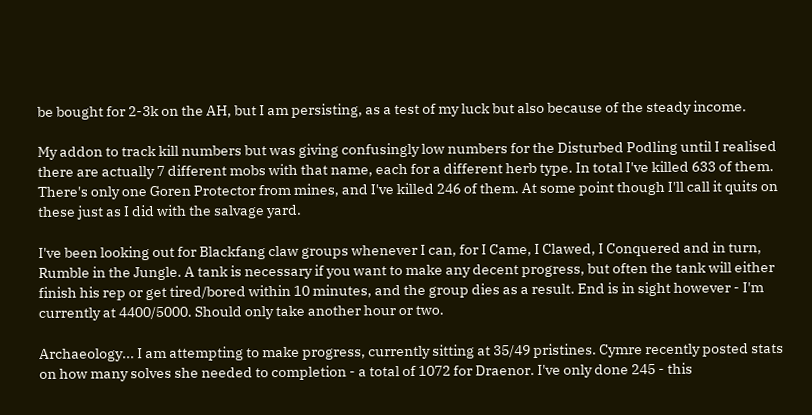be bought for 2-3k on the AH, but I am persisting, as a test of my luck but also because of the steady income.

My addon to track kill numbers but was giving confusingly low numbers for the Disturbed Podling until I realised there are actually 7 different mobs with that name, each for a different herb type. In total I've killed 633 of them. There's only one Goren Protector from mines, and I've killed 246 of them. At some point though I'll call it quits on these just as I did with the salvage yard.

I've been looking out for Blackfang claw groups whenever I can, for I Came, I Clawed, I Conquered and in turn, Rumble in the Jungle. A tank is necessary if you want to make any decent progress, but often the tank will either finish his rep or get tired/bored within 10 minutes, and the group dies as a result. End is in sight however - I'm currently at 4400/5000. Should only take another hour or two.

Archaeology... I am attempting to make progress, currently sitting at 35/49 pristines. Cymre recently posted stats on how many solves she needed to completion - a total of 1072 for Draenor. I've only done 245 - this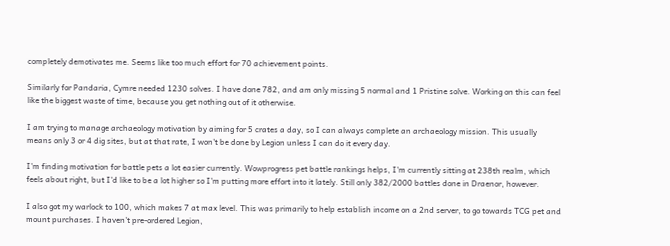completely demotivates me. Seems like too much effort for 70 achievement points.

Similarly for Pandaria, Cymre needed 1230 solves. I have done 782, and am only missing 5 normal and 1 Pristine solve. Working on this can feel like the biggest waste of time, because you get nothing out of it otherwise.

I am trying to manage archaeology motivation by aiming for 5 crates a day, so I can always complete an archaeology mission. This usually means only 3 or 4 dig sites, but at that rate, I won't be done by Legion unless I can do it every day.

I'm finding motivation for battle pets a lot easier currently. Wowprogress pet battle rankings helps, I'm currently sitting at 238th realm, which feels about right, but I'd like to be a lot higher so I'm putting more effort into it lately. Still only 382/2000 battles done in Draenor, however.

I also got my warlock to 100, which makes 7 at max level. This was primarily to help establish income on a 2nd server, to go towards TCG pet and mount purchases. I haven't pre-ordered Legion,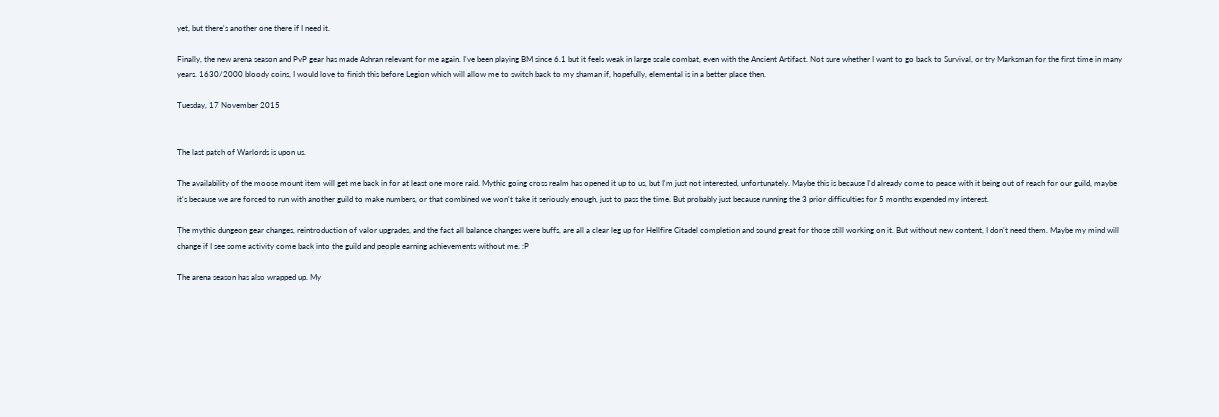yet, but there's another one there if I need it.

Finally, the new arena season and PvP gear has made Ashran relevant for me again. I've been playing BM since 6.1 but it feels weak in large scale combat, even with the Ancient Artifact. Not sure whether I want to go back to Survival, or try Marksman for the first time in many years. 1630/2000 bloody coins, I would love to finish this before Legion which will allow me to switch back to my shaman if, hopefully, elemental is in a better place then.

Tuesday, 17 November 2015


The last patch of Warlords is upon us.

The availability of the moose mount item will get me back in for at least one more raid. Mythic going cross realm has opened it up to us, but I'm just not interested, unfortunately. Maybe this is because I'd already come to peace with it being out of reach for our guild, maybe it's because we are forced to run with another guild to make numbers, or that combined we won't take it seriously enough, just to pass the time. But probably just because running the 3 prior difficulties for 5 months expended my interest.

The mythic dungeon gear changes, reintroduction of valor upgrades, and the fact all balance changes were buffs, are all a clear leg up for Hellfire Citadel completion and sound great for those still working on it. But without new content, I don't need them. Maybe my mind will change if I see some activity come back into the guild and people earning achievements without me. :P

The arena season has also wrapped up. My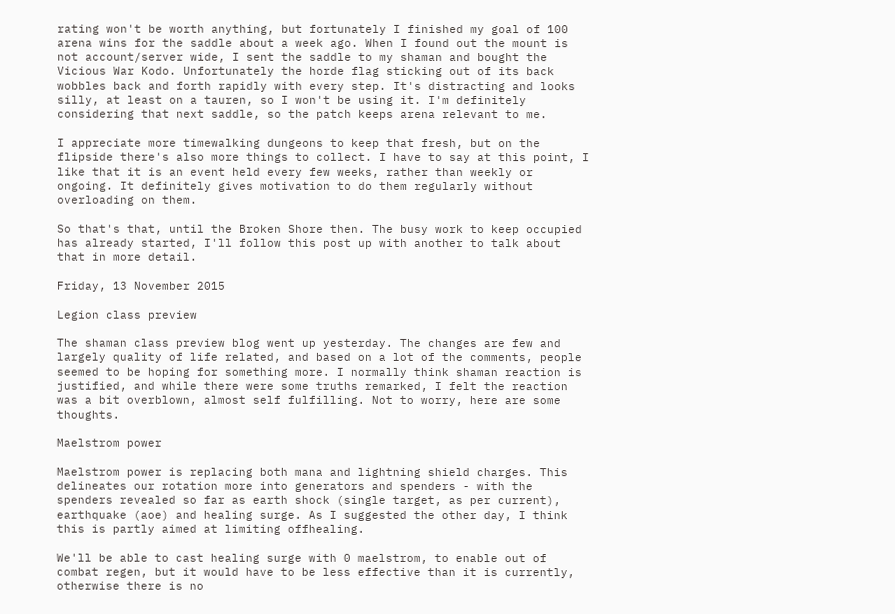rating won't be worth anything, but fortunately I finished my goal of 100 arena wins for the saddle about a week ago. When I found out the mount is not account/server wide, I sent the saddle to my shaman and bought the Vicious War Kodo. Unfortunately the horde flag sticking out of its back wobbles back and forth rapidly with every step. It's distracting and looks silly, at least on a tauren, so I won't be using it. I'm definitely considering that next saddle, so the patch keeps arena relevant to me.

I appreciate more timewalking dungeons to keep that fresh, but on the flipside there's also more things to collect. I have to say at this point, I like that it is an event held every few weeks, rather than weekly or ongoing. It definitely gives motivation to do them regularly without overloading on them.

So that's that, until the Broken Shore then. The busy work to keep occupied has already started, I'll follow this post up with another to talk about that in more detail.

Friday, 13 November 2015

Legion class preview

The shaman class preview blog went up yesterday. The changes are few and largely quality of life related, and based on a lot of the comments, people seemed to be hoping for something more. I normally think shaman reaction is justified, and while there were some truths remarked, I felt the reaction was a bit overblown, almost self fulfilling. Not to worry, here are some thoughts.

Maelstrom power

Maelstrom power is replacing both mana and lightning shield charges. This delineates our rotation more into generators and spenders - with the spenders revealed so far as earth shock (single target, as per current), earthquake (aoe) and healing surge. As I suggested the other day, I think this is partly aimed at limiting offhealing.

We'll be able to cast healing surge with 0 maelstrom, to enable out of combat regen, but it would have to be less effective than it is currently, otherwise there is no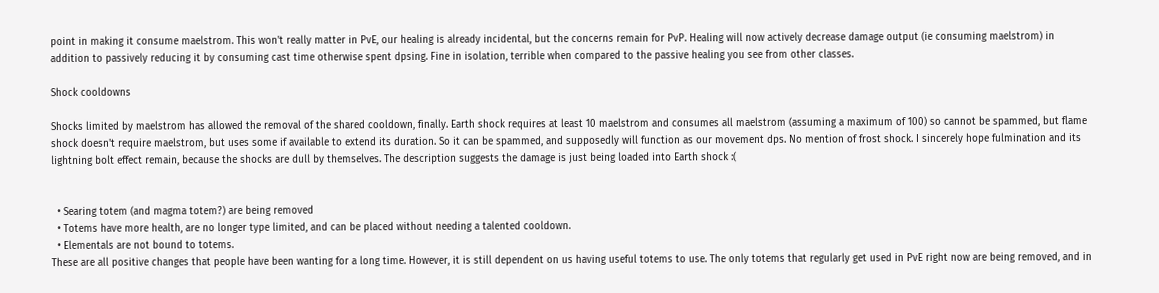point in making it consume maelstrom. This won't really matter in PvE, our healing is already incidental, but the concerns remain for PvP. Healing will now actively decrease damage output (ie consuming maelstrom) in addition to passively reducing it by consuming cast time otherwise spent dpsing. Fine in isolation, terrible when compared to the passive healing you see from other classes.

Shock cooldowns

Shocks limited by maelstrom has allowed the removal of the shared cooldown, finally. Earth shock requires at least 10 maelstrom and consumes all maelstrom (assuming a maximum of 100) so cannot be spammed, but flame shock doesn't require maelstrom, but uses some if available to extend its duration. So it can be spammed, and supposedly will function as our movement dps. No mention of frost shock. I sincerely hope fulmination and its lightning bolt effect remain, because the shocks are dull by themselves. The description suggests the damage is just being loaded into Earth shock :(


  • Searing totem (and magma totem?) are being removed
  • Totems have more health, are no longer type limited, and can be placed without needing a talented cooldown.
  • Elementals are not bound to totems.
These are all positive changes that people have been wanting for a long time. However, it is still dependent on us having useful totems to use. The only totems that regularly get used in PvE right now are being removed, and in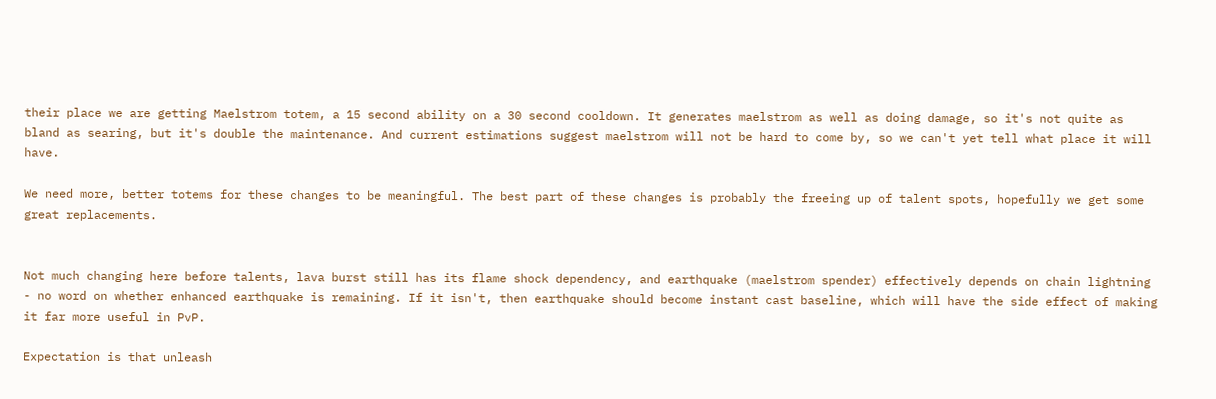their place we are getting Maelstrom totem, a 15 second ability on a 30 second cooldown. It generates maelstrom as well as doing damage, so it's not quite as bland as searing, but it's double the maintenance. And current estimations suggest maelstrom will not be hard to come by, so we can't yet tell what place it will have.

We need more, better totems for these changes to be meaningful. The best part of these changes is probably the freeing up of talent spots, hopefully we get some great replacements.


Not much changing here before talents, lava burst still has its flame shock dependency, and earthquake (maelstrom spender) effectively depends on chain lightning - no word on whether enhanced earthquake is remaining. If it isn't, then earthquake should become instant cast baseline, which will have the side effect of making it far more useful in PvP.

Expectation is that unleash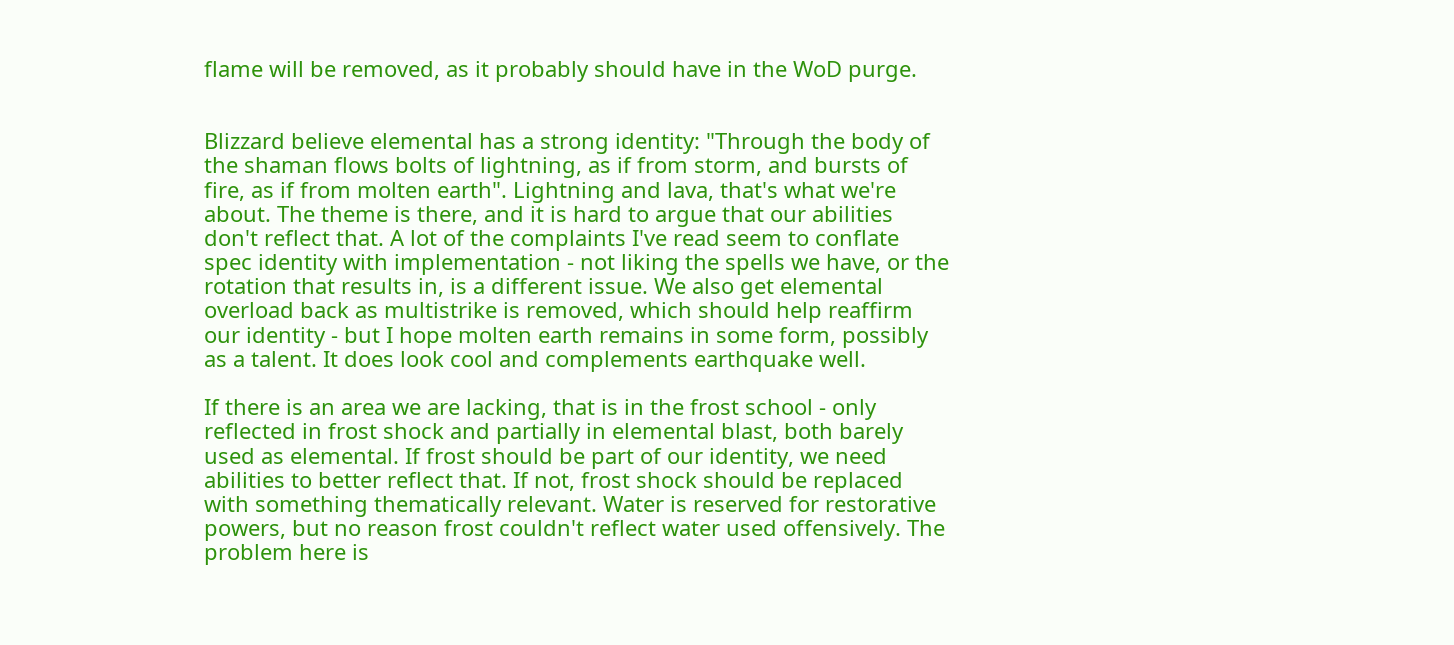flame will be removed, as it probably should have in the WoD purge.


Blizzard believe elemental has a strong identity: "Through the body of the shaman flows bolts of lightning, as if from storm, and bursts of fire, as if from molten earth". Lightning and lava, that's what we're about. The theme is there, and it is hard to argue that our abilities don't reflect that. A lot of the complaints I've read seem to conflate spec identity with implementation - not liking the spells we have, or the rotation that results in, is a different issue. We also get elemental overload back as multistrike is removed, which should help reaffirm our identity - but I hope molten earth remains in some form, possibly as a talent. It does look cool and complements earthquake well.

If there is an area we are lacking, that is in the frost school - only reflected in frost shock and partially in elemental blast, both barely used as elemental. If frost should be part of our identity, we need abilities to better reflect that. If not, frost shock should be replaced with something thematically relevant. Water is reserved for restorative powers, but no reason frost couldn't reflect water used offensively. The problem here is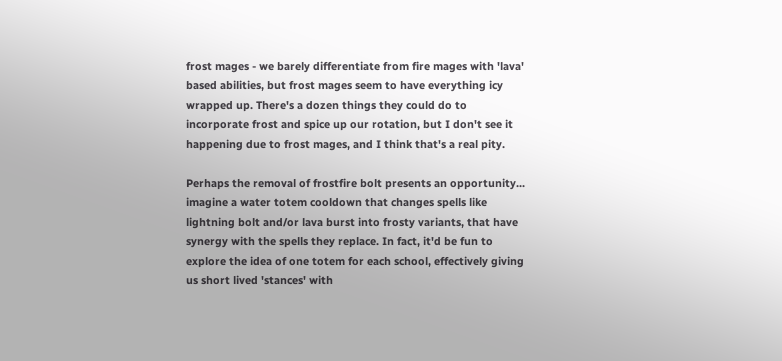frost mages - we barely differentiate from fire mages with 'lava' based abilities, but frost mages seem to have everything icy wrapped up. There's a dozen things they could do to incorporate frost and spice up our rotation, but I don't see it happening due to frost mages, and I think that's a real pity.

Perhaps the removal of frostfire bolt presents an opportunity... imagine a water totem cooldown that changes spells like lightning bolt and/or lava burst into frosty variants, that have synergy with the spells they replace. In fact, it'd be fun to explore the idea of one totem for each school, effectively giving us short lived 'stances' with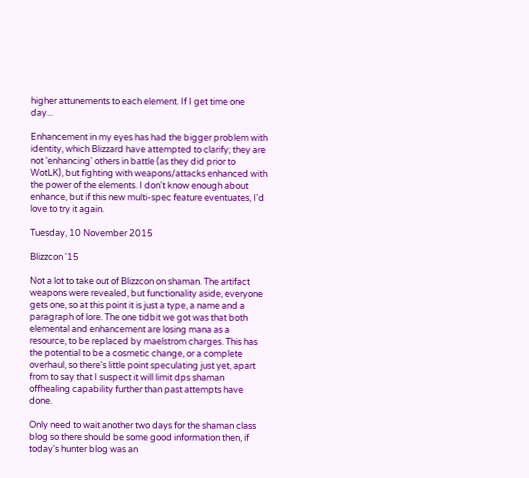higher attunements to each element. If I get time one day...

Enhancement in my eyes has had the bigger problem with identity, which Blizzard have attempted to clarify; they are not 'enhancing' others in battle (as they did prior to WotLK), but fighting with weapons/attacks enhanced with the power of the elements. I don't know enough about enhance, but if this new multi-spec feature eventuates, I'd love to try it again.

Tuesday, 10 November 2015

Blizzcon '15

Not a lot to take out of Blizzcon on shaman. The artifact weapons were revealed, but functionality aside, everyone gets one, so at this point it is just a type, a name and a paragraph of lore. The one tidbit we got was that both elemental and enhancement are losing mana as a resource, to be replaced by maelstrom charges. This has the potential to be a cosmetic change, or a complete overhaul, so there's little point speculating just yet, apart from to say that I suspect it will limit dps shaman offhealing capability further than past attempts have done.

Only need to wait another two days for the shaman class blog so there should be some good information then, if today's hunter blog was an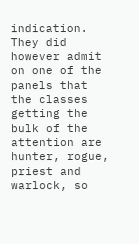indication. They did however admit on one of the panels that the classes getting the bulk of the attention are hunter, rogue, priest and warlock, so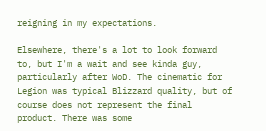reigning in my expectations.

Elsewhere, there's a lot to look forward to, but I'm a wait and see kinda guy, particularly after WoD. The cinematic for Legion was typical Blizzard quality, but of course does not represent the final product. There was some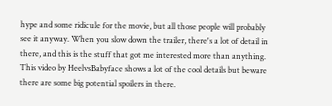hype and some ridicule for the movie, but all those people will probably see it anyway. When you slow down the trailer, there's a lot of detail in there, and this is the stuff that got me interested more than anything. This video by HeelvsBabyface shows a lot of the cool details but beware there are some big potential spoilers in there.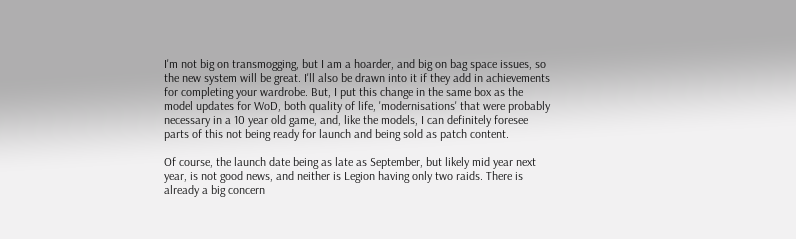I'm not big on transmogging, but I am a hoarder, and big on bag space issues, so the new system will be great. I'll also be drawn into it if they add in achievements for completing your wardrobe. But, I put this change in the same box as the model updates for WoD, both quality of life, 'modernisations' that were probably necessary in a 10 year old game, and, like the models, I can definitely foresee parts of this not being ready for launch and being sold as patch content.

Of course, the launch date being as late as September, but likely mid year next year, is not good news, and neither is Legion having only two raids. There is already a big concern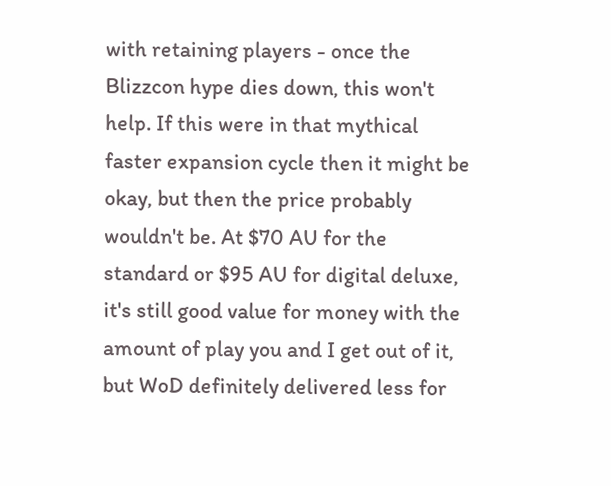with retaining players - once the Blizzcon hype dies down, this won't help. If this were in that mythical faster expansion cycle then it might be okay, but then the price probably wouldn't be. At $70 AU for the standard or $95 AU for digital deluxe, it's still good value for money with the amount of play you and I get out of it, but WoD definitely delivered less for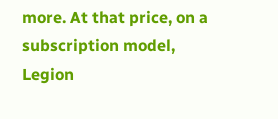more. At that price, on a subscription model, Legion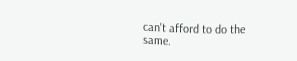can't afford to do the same.